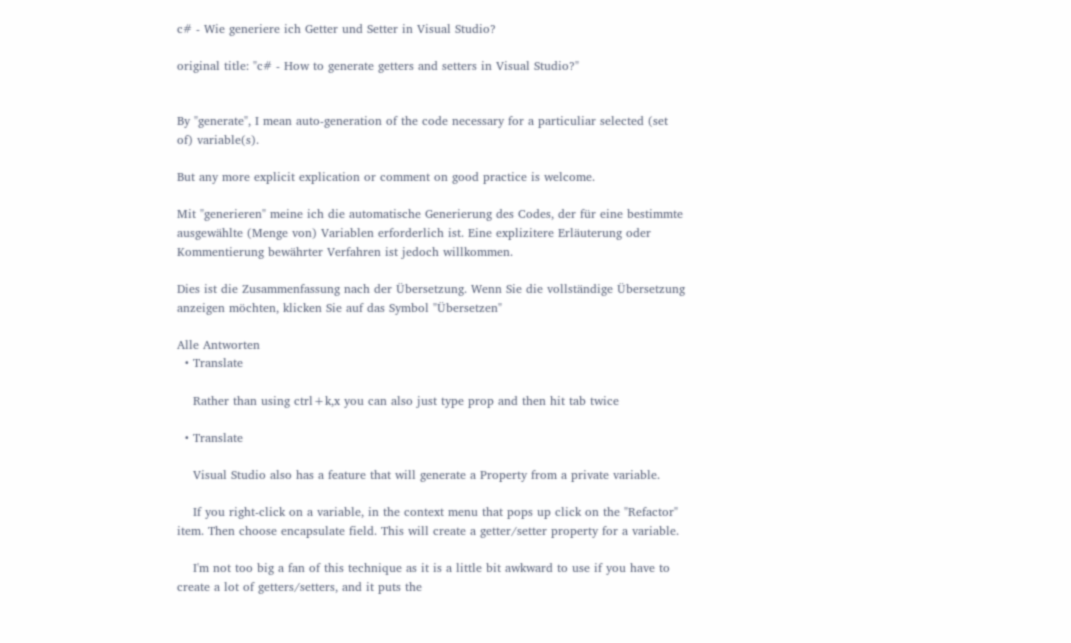c# - Wie generiere ich Getter und Setter in Visual Studio?

original title: "c# - How to generate getters and setters in Visual Studio?"


By "generate", I mean auto-generation of the code necessary for a particuliar selected (set of) variable(s).

But any more explicit explication or comment on good practice is welcome.

Mit "generieren" meine ich die automatische Generierung des Codes, der für eine bestimmte ausgewählte (Menge von) Variablen erforderlich ist. Eine explizitere Erläuterung oder Kommentierung bewährter Verfahren ist jedoch willkommen.

Dies ist die Zusammenfassung nach der Übersetzung. Wenn Sie die vollständige Übersetzung anzeigen möchten, klicken Sie auf das Symbol "Übersetzen"

Alle Antworten
  • Translate

    Rather than using ctrl+k,x you can also just type prop and then hit tab twice

  • Translate

    Visual Studio also has a feature that will generate a Property from a private variable.

    If you right-click on a variable, in the context menu that pops up click on the "Refactor" item. Then choose encapsulate field. This will create a getter/setter property for a variable.

    I'm not too big a fan of this technique as it is a little bit awkward to use if you have to create a lot of getters/setters, and it puts the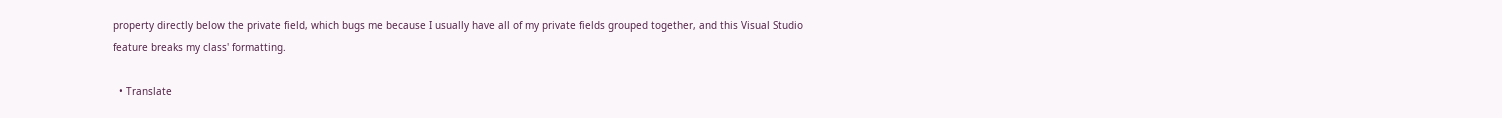property directly below the private field, which bugs me because I usually have all of my private fields grouped together, and this Visual Studio feature breaks my class' formatting.

  • Translate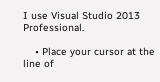I use Visual Studio 2013 Professional.

    • Place your cursor at the line of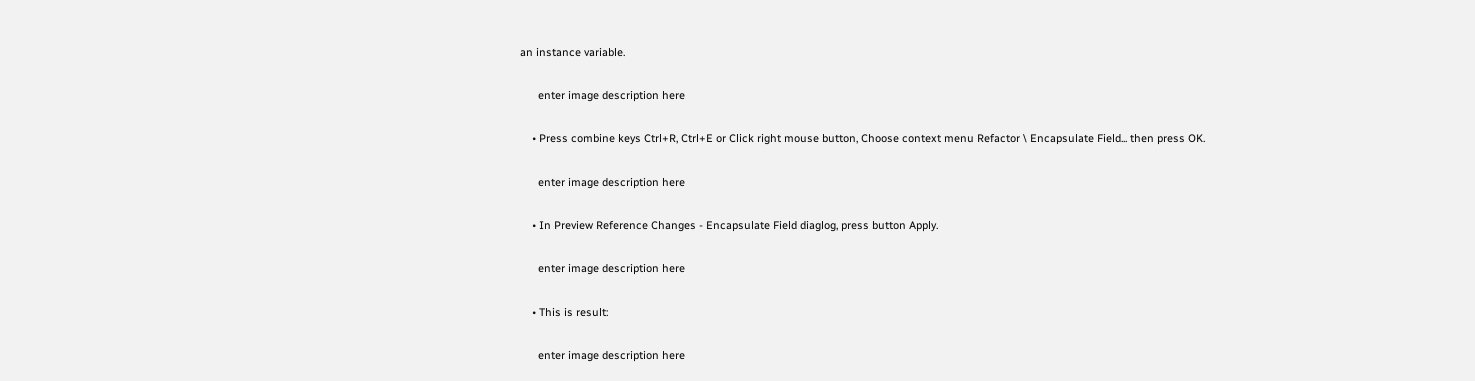an instance variable.

      enter image description here

    • Press combine keys Ctrl+R, Ctrl+E or Click right mouse button, Choose context menu Refactor \ Encapsulate Field... then press OK.

      enter image description here

    • In Preview Reference Changes - Encapsulate Field diaglog, press button Apply.

      enter image description here

    • This is result:

      enter image description here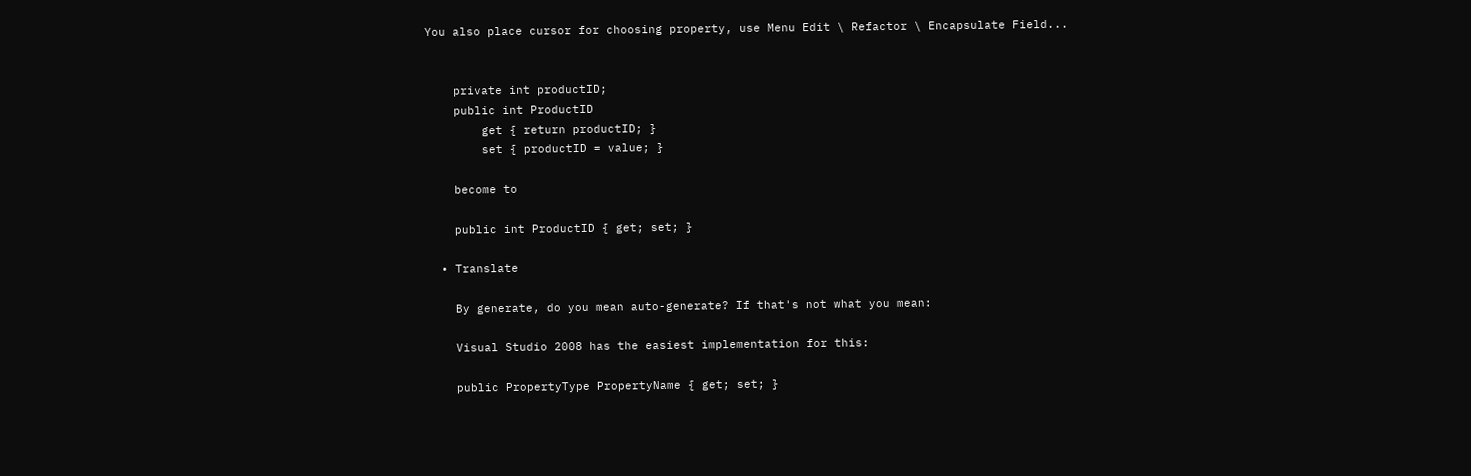You also place cursor for choosing property, use Menu Edit \ Refactor \ Encapsulate Field...


    private int productID;
    public int ProductID
        get { return productID; }
        set { productID = value; }

    become to

    public int ProductID { get; set; }

  • Translate

    By generate, do you mean auto-generate? If that's not what you mean:

    Visual Studio 2008 has the easiest implementation for this:

    public PropertyType PropertyName { get; set; }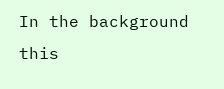In the background this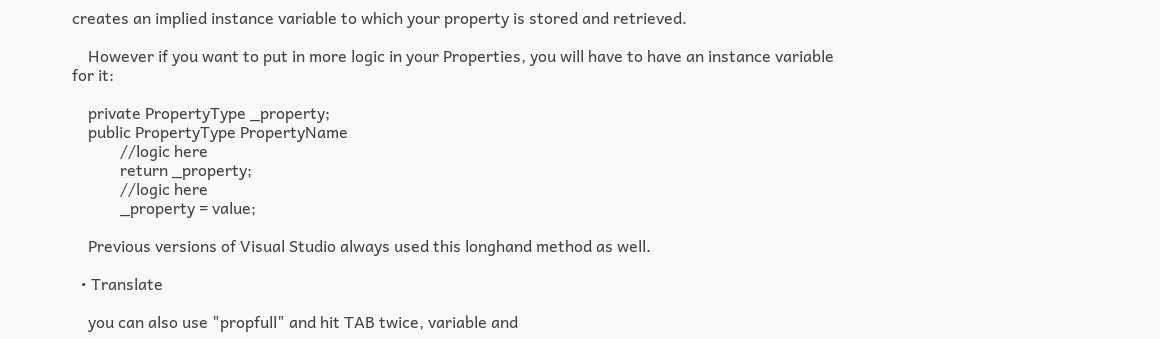creates an implied instance variable to which your property is stored and retrieved.

    However if you want to put in more logic in your Properties, you will have to have an instance variable for it:

    private PropertyType _property;
    public PropertyType PropertyName
            //logic here
            return _property;
            //logic here
            _property = value;

    Previous versions of Visual Studio always used this longhand method as well.

  • Translate

    you can also use "propfull" and hit TAB twice, variable and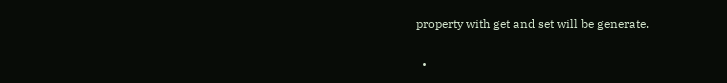property with get and set will be generate.

  •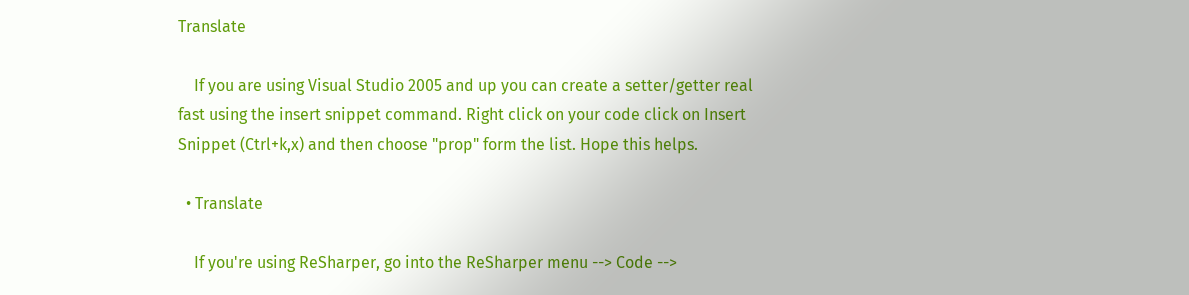Translate

    If you are using Visual Studio 2005 and up you can create a setter/getter real fast using the insert snippet command. Right click on your code click on Insert Snippet (Ctrl+k,x) and then choose "prop" form the list. Hope this helps.

  • Translate

    If you're using ReSharper, go into the ReSharper menu --> Code -->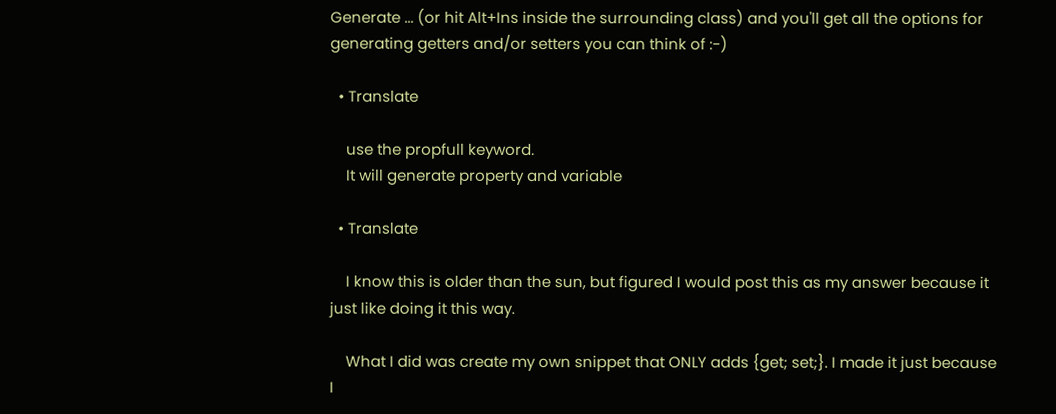Generate ... (or hit Alt+Ins inside the surrounding class) and you'll get all the options for generating getters and/or setters you can think of :-)

  • Translate

    use the propfull keyword.
    It will generate property and variable

  • Translate

    I know this is older than the sun, but figured I would post this as my answer because it just like doing it this way.

    What I did was create my own snippet that ONLY adds {get; set;}. I made it just because I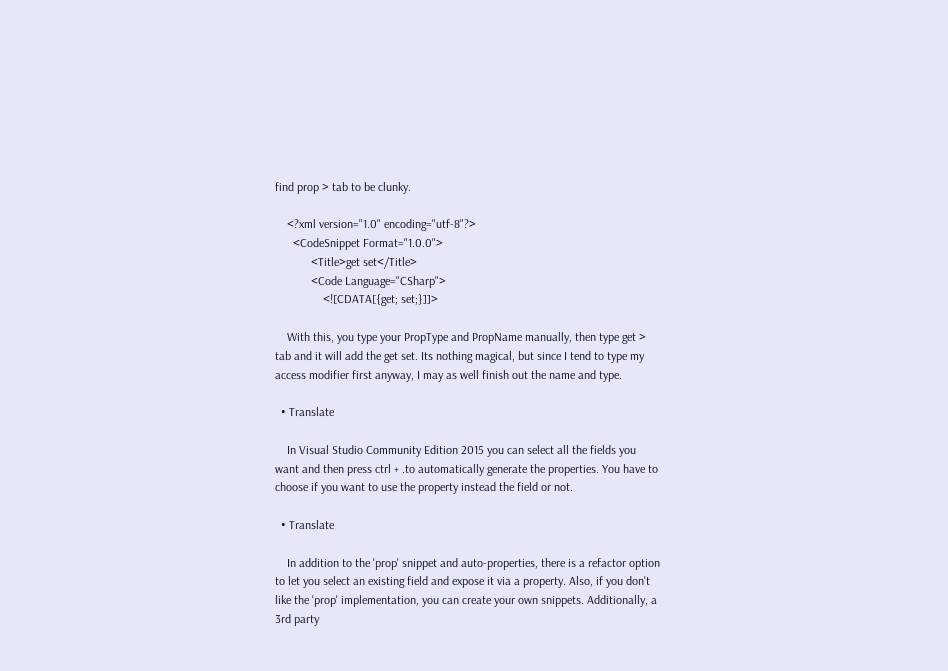find prop > tab to be clunky.

    <?xml version="1.0" encoding="utf-8"?>
      <CodeSnippet Format="1.0.0">
            <Title>get set</Title>
            <Code Language="CSharp">
                <![CDATA[{get; set;}]]>

    With this, you type your PropType and PropName manually, then type get > tab and it will add the get set. Its nothing magical, but since I tend to type my access modifier first anyway, I may as well finish out the name and type.

  • Translate

    In Visual Studio Community Edition 2015 you can select all the fields you want and then press ctrl + .to automatically generate the properties. You have to choose if you want to use the property instead the field or not.

  • Translate

    In addition to the 'prop' snippet and auto-properties, there is a refactor option to let you select an existing field and expose it via a property. Also, if you don't like the 'prop' implementation, you can create your own snippets. Additionally, a 3rd party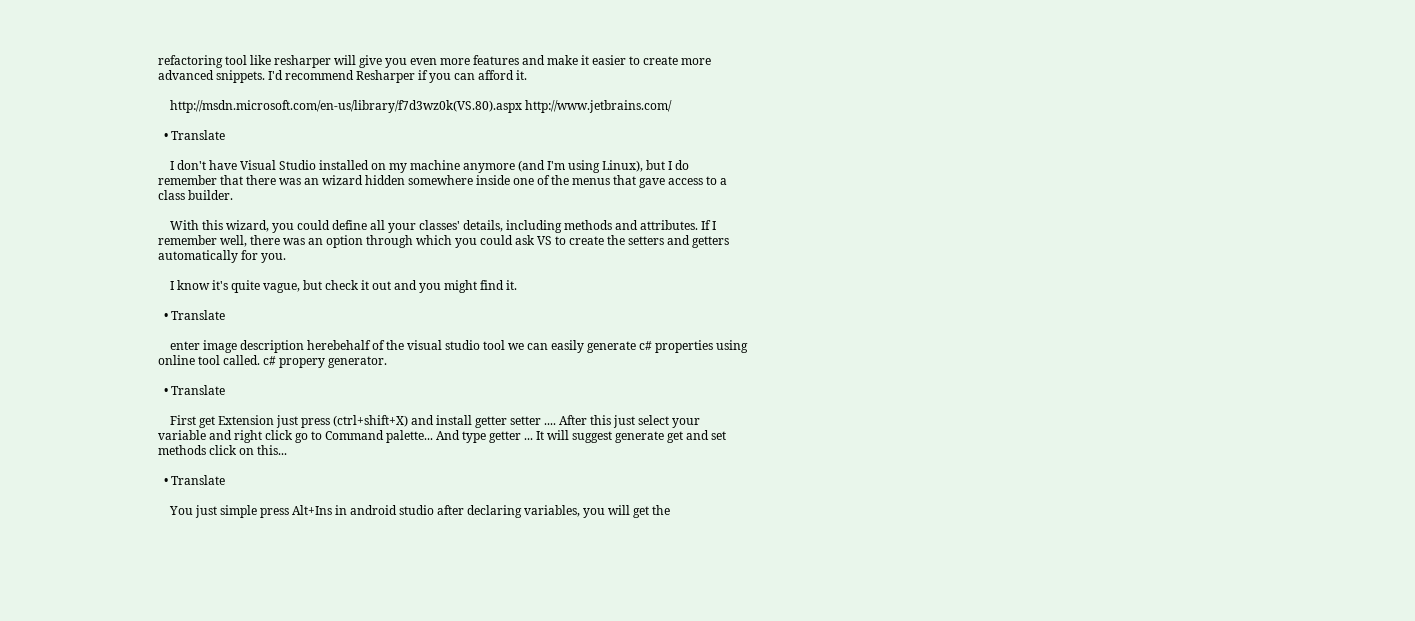refactoring tool like resharper will give you even more features and make it easier to create more advanced snippets. I'd recommend Resharper if you can afford it.

    http://msdn.microsoft.com/en-us/library/f7d3wz0k(VS.80).aspx http://www.jetbrains.com/

  • Translate

    I don't have Visual Studio installed on my machine anymore (and I'm using Linux), but I do remember that there was an wizard hidden somewhere inside one of the menus that gave access to a class builder.

    With this wizard, you could define all your classes' details, including methods and attributes. If I remember well, there was an option through which you could ask VS to create the setters and getters automatically for you.

    I know it's quite vague, but check it out and you might find it.

  • Translate

    enter image description herebehalf of the visual studio tool we can easily generate c# properties using online tool called. c# propery generator.

  • Translate

    First get Extension just press (ctrl+shift+X) and install getter setter .... After this just select your variable and right click go to Command palette... And type getter ... It will suggest generate get and set methods click on this...

  • Translate

    You just simple press Alt+Ins in android studio after declaring variables, you will get the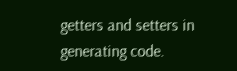getters and setters in generating code.